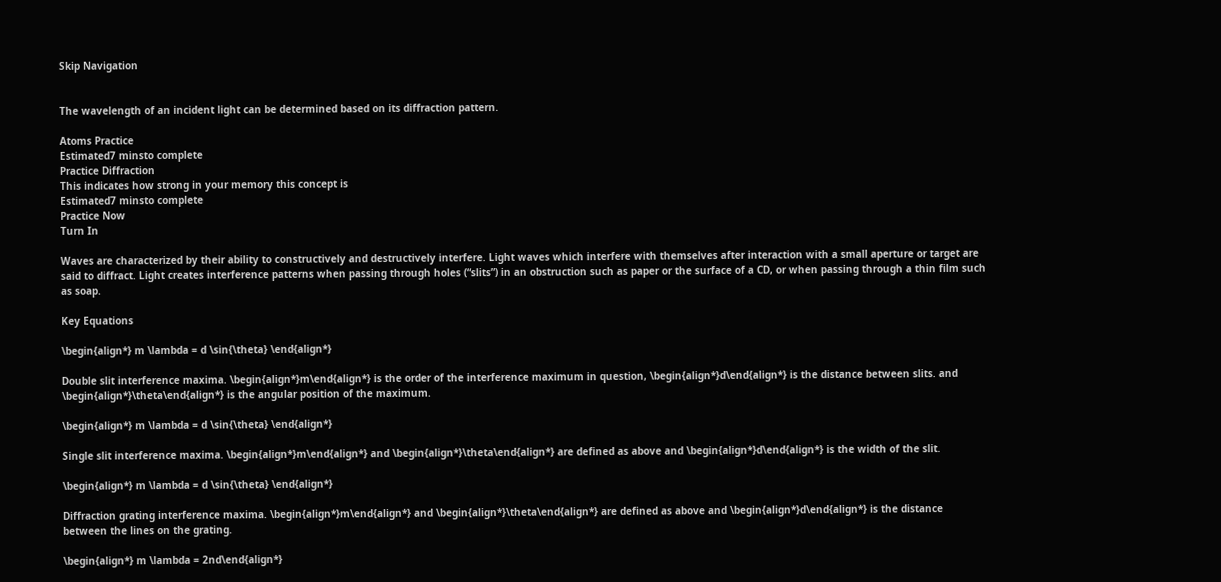Skip Navigation


The wavelength of an incident light can be determined based on its diffraction pattern.

Atoms Practice
Estimated7 minsto complete
Practice Diffraction
This indicates how strong in your memory this concept is
Estimated7 minsto complete
Practice Now
Turn In

Waves are characterized by their ability to constructively and destructively interfere. Light waves which interfere with themselves after interaction with a small aperture or target are said to diffract. Light creates interference patterns when passing through holes (“slits”) in an obstruction such as paper or the surface of a CD, or when passing through a thin film such as soap.

Key Equations

\begin{align*} m \lambda = d \sin{\theta} \end{align*}

Double slit interference maxima. \begin{align*}m\end{align*} is the order of the interference maximum in question, \begin{align*}d\end{align*} is the distance between slits. and \begin{align*}\theta\end{align*} is the angular position of the maximum.

\begin{align*} m \lambda = d \sin{\theta} \end{align*}

Single slit interference maxima. \begin{align*}m\end{align*} and \begin{align*}\theta\end{align*} are defined as above and \begin{align*}d\end{align*} is the width of the slit.

\begin{align*} m \lambda = d \sin{\theta} \end{align*}

Diffraction grating interference maxima. \begin{align*}m\end{align*} and \begin{align*}\theta\end{align*} are defined as above and \begin{align*}d\end{align*} is the distance between the lines on the grating.

\begin{align*} m \lambda = 2nd\end{align*}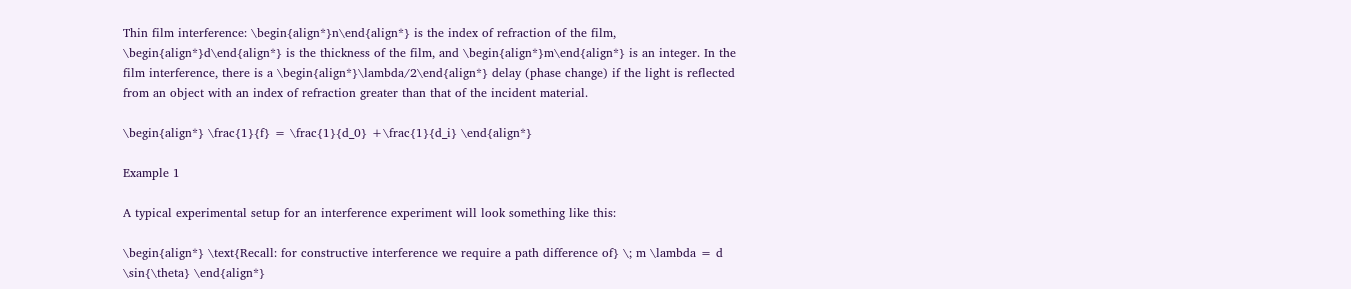Thin film interference: \begin{align*}n\end{align*} is the index of refraction of the film, \begin{align*}d\end{align*} is the thickness of the film, and \begin{align*}m\end{align*} is an integer. In the film interference, there is a \begin{align*}\lambda/2\end{align*} delay (phase change) if the light is reflected from an object with an index of refraction greater than that of the incident material.

\begin{align*} \frac{1}{f} = \frac{1}{d_0} +\frac{1}{d_i} \end{align*}

Example 1

A typical experimental setup for an interference experiment will look something like this:

\begin{align*} \text{Recall: for constructive interference we require a path difference of} \; m \lambda = d \sin{\theta} \end{align*}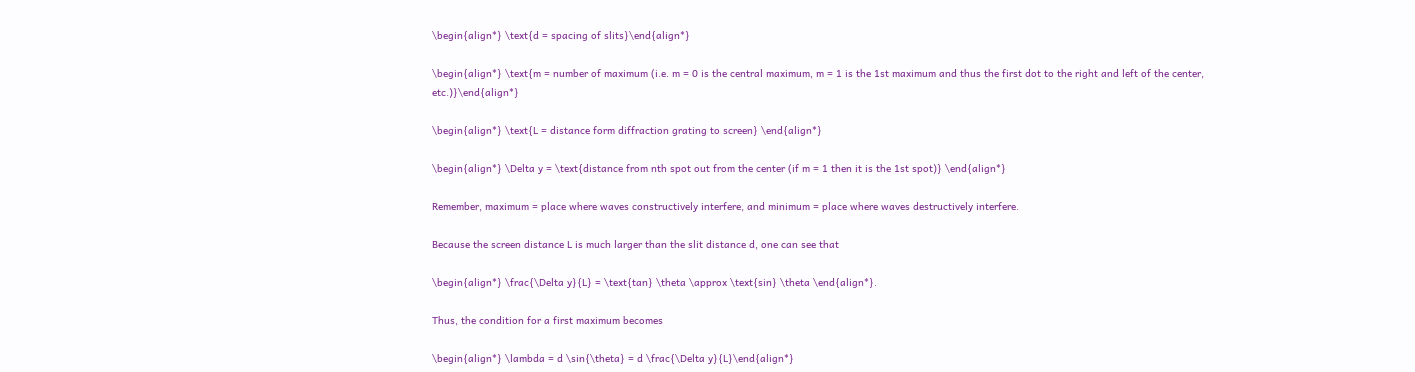\begin{align*} \text{d = spacing of slits}\end{align*}

\begin{align*} \text{m = number of maximum (i.e. m = 0 is the central maximum, m = 1 is the 1st maximum and thus the first dot to the right and left of the center, etc.)}\end{align*}

\begin{align*} \text{L = distance form diffraction grating to screen} \end{align*}

\begin{align*} \Delta y = \text{distance from nth spot out from the center (if m = 1 then it is the 1st spot)} \end{align*}

Remember, maximum = place where waves constructively interfere, and minimum = place where waves destructively interfere.

Because the screen distance L is much larger than the slit distance d, one can see that

\begin{align*} \frac{\Delta y}{L} = \text{tan} \theta \approx \text{sin} \theta \end{align*}.

Thus, the condition for a first maximum becomes

\begin{align*} \lambda = d \sin{\theta} = d \frac{\Delta y}{L}\end{align*}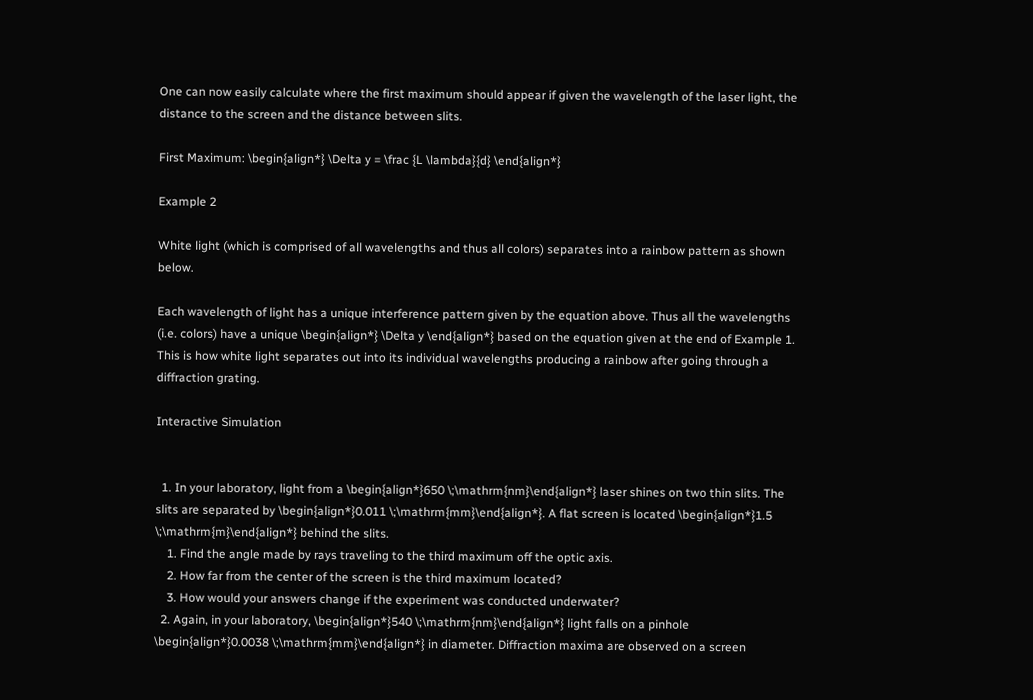One can now easily calculate where the first maximum should appear if given the wavelength of the laser light, the distance to the screen and the distance between slits.

First Maximum: \begin{align*} \Delta y = \frac {L \lambda}{d} \end{align*}

Example 2

White light (which is comprised of all wavelengths and thus all colors) separates into a rainbow pattern as shown below.

Each wavelength of light has a unique interference pattern given by the equation above. Thus all the wavelengths (i.e. colors) have a unique \begin{align*} \Delta y \end{align*} based on the equation given at the end of Example 1. This is how white light separates out into its individual wavelengths producing a rainbow after going through a diffraction grating.

Interactive Simulation


  1. In your laboratory, light from a \begin{align*}650 \;\mathrm{nm}\end{align*} laser shines on two thin slits. The slits are separated by \begin{align*}0.011 \;\mathrm{mm}\end{align*}. A flat screen is located \begin{align*}1.5 \;\mathrm{m}\end{align*} behind the slits.
    1. Find the angle made by rays traveling to the third maximum off the optic axis.
    2. How far from the center of the screen is the third maximum located?
    3. How would your answers change if the experiment was conducted underwater?
  2. Again, in your laboratory, \begin{align*}540 \;\mathrm{nm}\end{align*} light falls on a pinhole \begin{align*}0.0038 \;\mathrm{mm}\end{align*} in diameter. Diffraction maxima are observed on a screen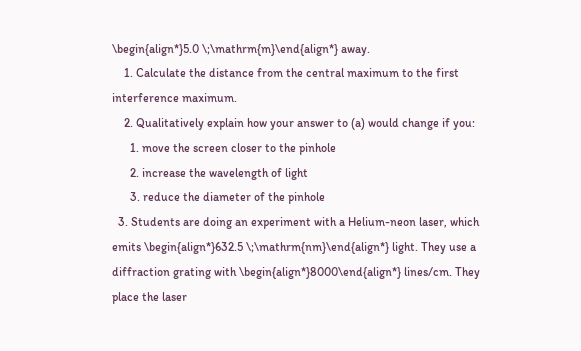\begin{align*}5.0 \;\mathrm{m}\end{align*} away.
    1. Calculate the distance from the central maximum to the first interference maximum.
    2. Qualitatively explain how your answer to (a) would change if you:
      1. move the screen closer to the pinhole
      2. increase the wavelength of light
      3. reduce the diameter of the pinhole
  3. Students are doing an experiment with a Helium-neon laser, which emits \begin{align*}632.5 \;\mathrm{nm}\end{align*} light. They use a diffraction grating with \begin{align*}8000\end{align*} lines/cm. They place the laser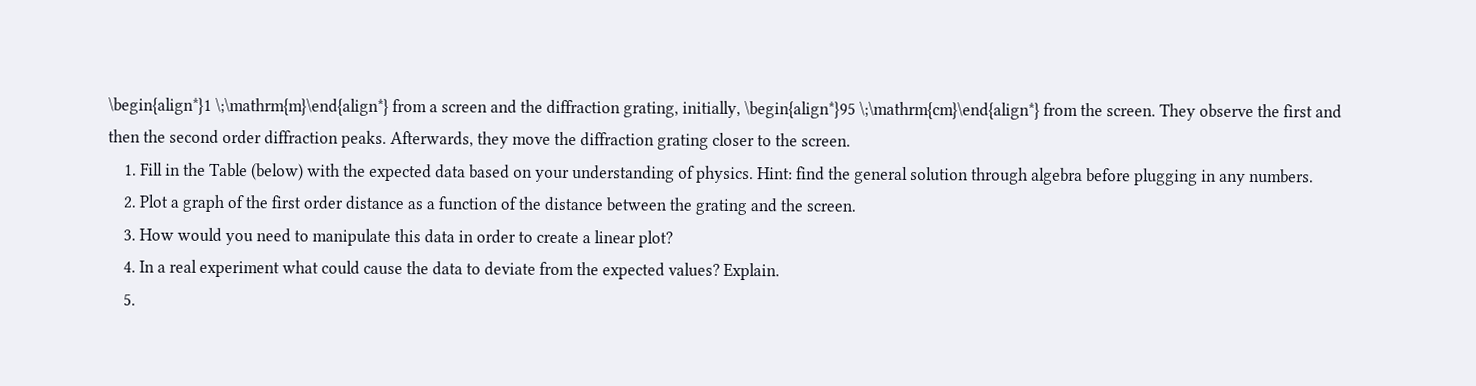\begin{align*}1 \;\mathrm{m}\end{align*} from a screen and the diffraction grating, initially, \begin{align*}95 \;\mathrm{cm}\end{align*} from the screen. They observe the first and then the second order diffraction peaks. Afterwards, they move the diffraction grating closer to the screen.
    1. Fill in the Table (below) with the expected data based on your understanding of physics. Hint: find the general solution through algebra before plugging in any numbers.
    2. Plot a graph of the first order distance as a function of the distance between the grating and the screen.
    3. How would you need to manipulate this data in order to create a linear plot?
    4. In a real experiment what could cause the data to deviate from the expected values? Explain.
    5.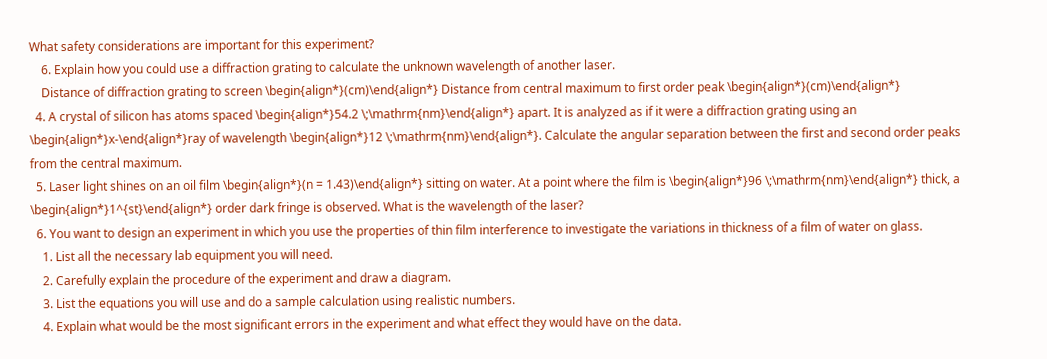What safety considerations are important for this experiment?
    6. Explain how you could use a diffraction grating to calculate the unknown wavelength of another laser.
    Distance of diffraction grating to screen \begin{align*}(cm)\end{align*} Distance from central maximum to first order peak \begin{align*}(cm)\end{align*}
  4. A crystal of silicon has atoms spaced \begin{align*}54.2 \;\mathrm{nm}\end{align*} apart. It is analyzed as if it were a diffraction grating using an \begin{align*}x-\end{align*}ray of wavelength \begin{align*}12 \;\mathrm{nm}\end{align*}. Calculate the angular separation between the first and second order peaks from the central maximum.
  5. Laser light shines on an oil film \begin{align*}(n = 1.43)\end{align*} sitting on water. At a point where the film is \begin{align*}96 \;\mathrm{nm}\end{align*} thick, a \begin{align*}1^{st}\end{align*} order dark fringe is observed. What is the wavelength of the laser?
  6. You want to design an experiment in which you use the properties of thin film interference to investigate the variations in thickness of a film of water on glass.
    1. List all the necessary lab equipment you will need.
    2. Carefully explain the procedure of the experiment and draw a diagram.
    3. List the equations you will use and do a sample calculation using realistic numbers.
    4. Explain what would be the most significant errors in the experiment and what effect they would have on the data.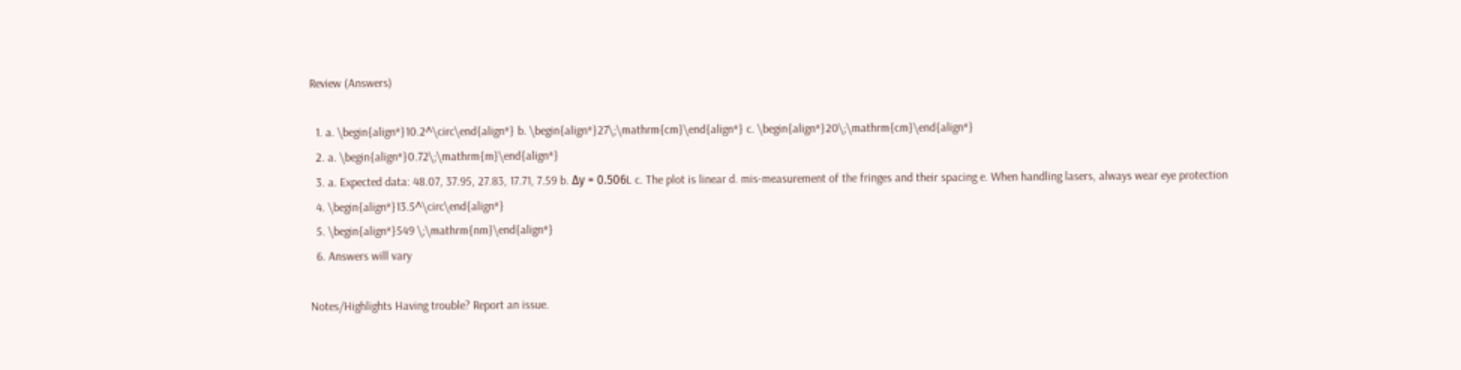Review (Answers)

  1. a. \begin{align*}10.2^\circ\end{align*} b. \begin{align*}27\;\mathrm{cm}\end{align*} c. \begin{align*}20\;\mathrm{cm}\end{align*}
  2. a. \begin{align*}0.72\;\mathrm{m}\end{align*}
  3. a. Expected data: 48.07, 37.95, 27.83, 17.71, 7.59 b. Δy = 0.506L c. The plot is linear d. mis-measurement of the fringes and their spacing e. When handling lasers, always wear eye protection
  4. \begin{align*}13.5^\circ\end{align*}
  5. \begin{align*}549 \;\mathrm{nm}\end{align*}
  6. Answers will vary

Notes/Highlights Having trouble? Report an issue.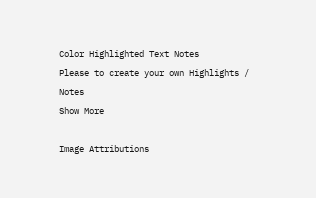Color Highlighted Text Notes
Please to create your own Highlights / Notes
Show More

Image Attributions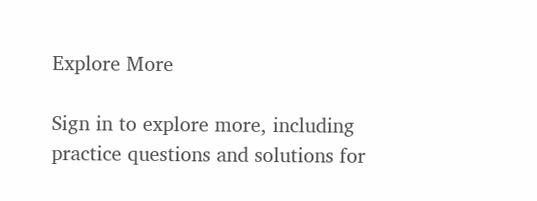Explore More

Sign in to explore more, including practice questions and solutions for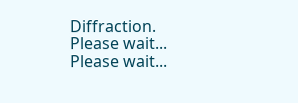Diffraction.
Please wait...
Please wait...